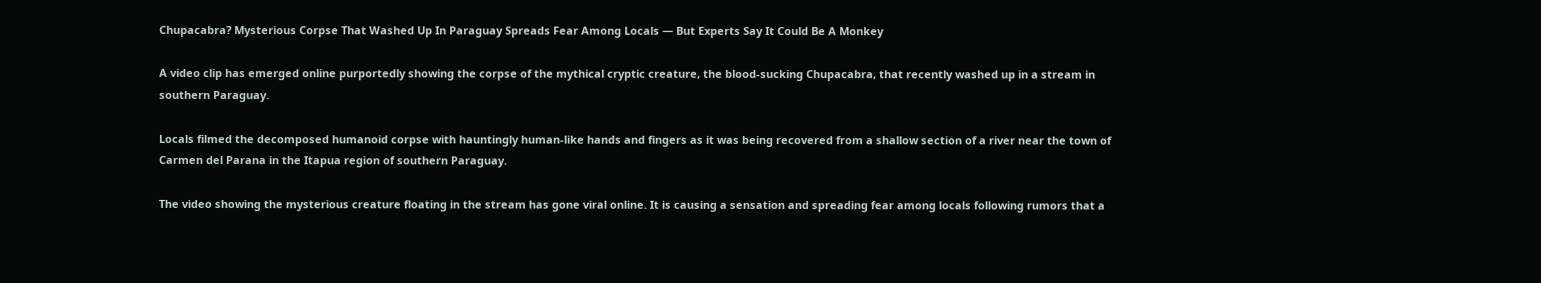Chupacabra? Mysterious Corpse That Washed Up In Paraguay Spreads Fear Among Locals — But Experts Say It Could Be A Monkey

A video clip has emerged online purportedly showing the corpse of the mythical cryptic creature, the blood-sucking Chupacabra, that recently washed up in a stream in southern Paraguay.

Locals filmed the decomposed humanoid corpse with hauntingly human-like hands and fingers as it was being recovered from a shallow section of a river near the town of Carmen del Parana in the Itapua region of southern Paraguay.

The video showing the mysterious creature floating in the stream has gone viral online. It is causing a sensation and spreading fear among locals following rumors that a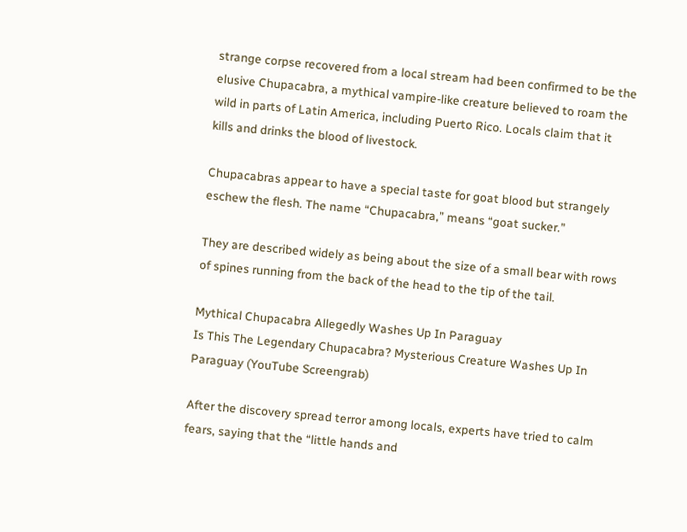strange corpse recovered from a local stream had been confirmed to be the elusive Chupacabra, a mythical vampire-like creature believed to roam the wild in parts of Latin America, including Puerto Rico. Locals claim that it kills and drinks the blood of livestock.

Chupacabras appear to have a special taste for goat blood but strangely eschew the flesh. The name “Chupacabra,” means “goat sucker.”

They are described widely as being about the size of a small bear with rows of spines running from the back of the head to the tip of the tail.

Mythical Chupacabra Allegedly Washes Up In Paraguay
Is This The Legendary Chupacabra? Mysterious Creature Washes Up In Paraguay (YouTube Screengrab)

After the discovery spread terror among locals, experts have tried to calm fears, saying that the “little hands and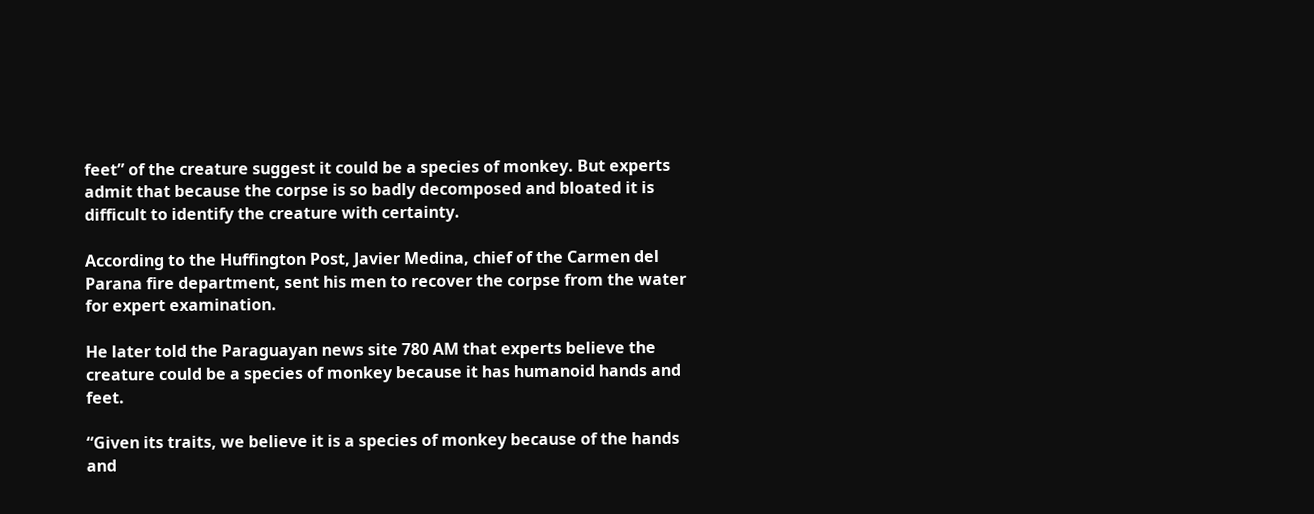feet” of the creature suggest it could be a species of monkey. But experts admit that because the corpse is so badly decomposed and bloated it is difficult to identify the creature with certainty.

According to the Huffington Post, Javier Medina, chief of the Carmen del Parana fire department, sent his men to recover the corpse from the water for expert examination.

He later told the Paraguayan news site 780 AM that experts believe the creature could be a species of monkey because it has humanoid hands and feet.

“Given its traits, we believe it is a species of monkey because of the hands and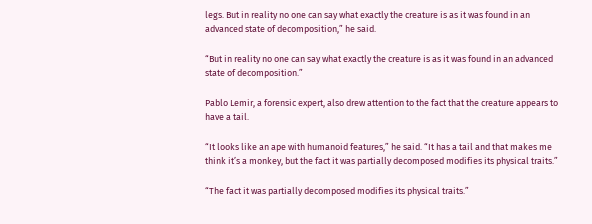legs. But in reality no one can say what exactly the creature is as it was found in an advanced state of decomposition,” he said.

“But in reality no one can say what exactly the creature is as it was found in an advanced state of decomposition.”

Pablo Lemir, a forensic expert, also drew attention to the fact that the creature appears to have a tail.

“It looks like an ape with humanoid features,” he said. “It has a tail and that makes me think it’s a monkey, but the fact it was partially decomposed modifies its physical traits.”

“The fact it was partially decomposed modifies its physical traits.”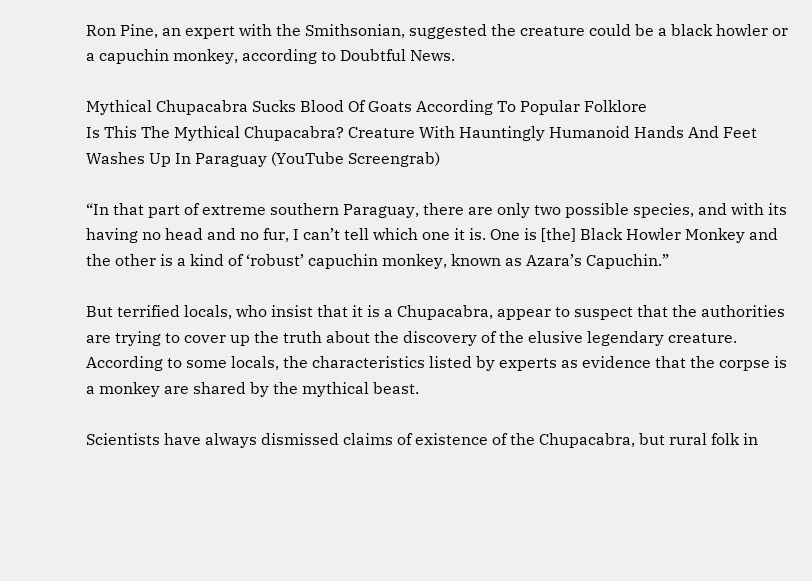Ron Pine, an expert with the Smithsonian, suggested the creature could be a black howler or a capuchin monkey, according to Doubtful News.

Mythical Chupacabra Sucks Blood Of Goats According To Popular Folklore
Is This The Mythical Chupacabra? Creature With Hauntingly Humanoid Hands And Feet Washes Up In Paraguay (YouTube Screengrab)

“In that part of extreme southern Paraguay, there are only two possible species, and with its having no head and no fur, I can’t tell which one it is. One is [the] Black Howler Monkey and the other is a kind of ‘robust’ capuchin monkey, known as Azara’s Capuchin.”

But terrified locals, who insist that it is a Chupacabra, appear to suspect that the authorities are trying to cover up the truth about the discovery of the elusive legendary creature. According to some locals, the characteristics listed by experts as evidence that the corpse is a monkey are shared by the mythical beast.

Scientists have always dismissed claims of existence of the Chupacabra, but rural folk in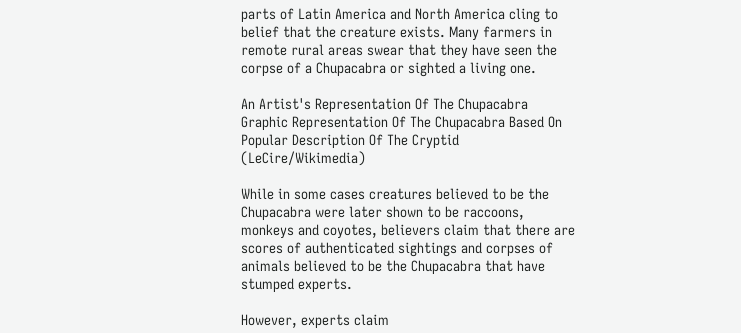parts of Latin America and North America cling to belief that the creature exists. Many farmers in remote rural areas swear that they have seen the corpse of a Chupacabra or sighted a living one.

An Artist's Representation Of The Chupacabra
Graphic Representation Of The Chupacabra Based On Popular Description Of The Cryptid (LeCire/Wikimedia)

While in some cases creatures believed to be the Chupacabra were later shown to be raccoons, monkeys and coyotes, believers claim that there are scores of authenticated sightings and corpses of animals believed to be the Chupacabra that have stumped experts.

However, experts claim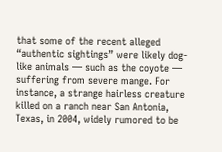that some of the recent alleged “authentic sightings” were likely dog-like animals — such as the coyote — suffering from severe mange. For instance, a strange hairless creature killed on a ranch near San Antonia, Texas, in 2004, widely rumored to be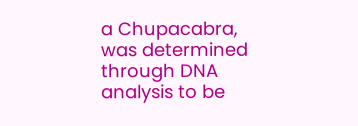a Chupacabra, was determined through DNA analysis to be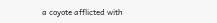a coyote afflicted with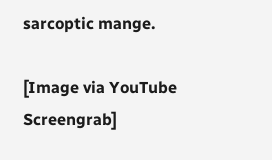sarcoptic mange.

[Image via YouTube Screengrab]